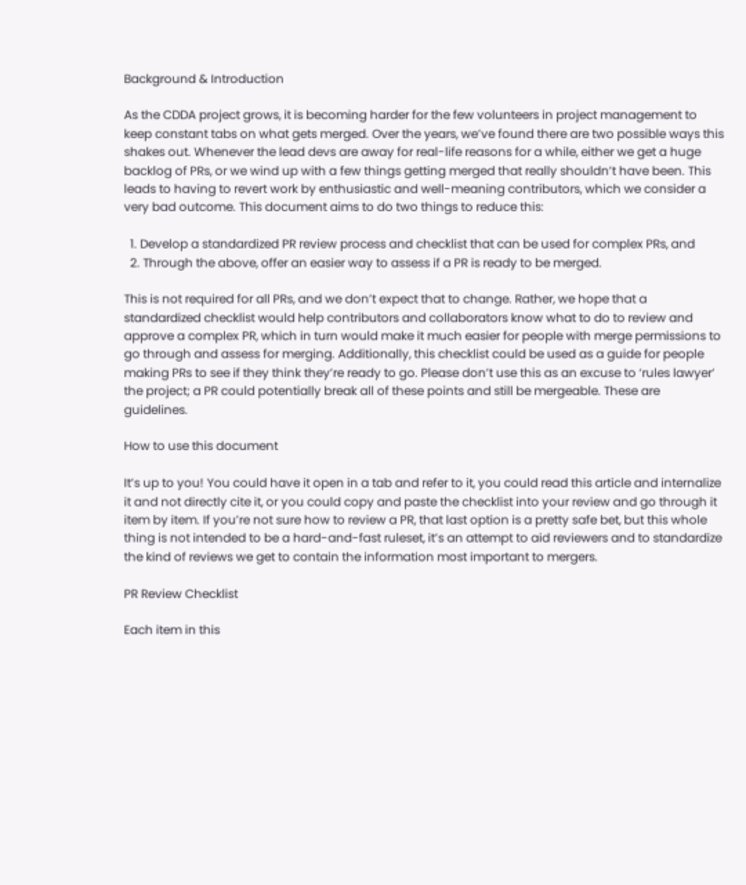Background & Introduction

As the CDDA project grows, it is becoming harder for the few volunteers in project management to keep constant tabs on what gets merged. Over the years, we’ve found there are two possible ways this shakes out. Whenever the lead devs are away for real-life reasons for a while, either we get a huge backlog of PRs, or we wind up with a few things getting merged that really shouldn’t have been. This leads to having to revert work by enthusiastic and well-meaning contributors, which we consider a very bad outcome. This document aims to do two things to reduce this:

  1. Develop a standardized PR review process and checklist that can be used for complex PRs, and
  2. Through the above, offer an easier way to assess if a PR is ready to be merged.

This is not required for all PRs, and we don’t expect that to change. Rather, we hope that a standardized checklist would help contributors and collaborators know what to do to review and approve a complex PR, which in turn would make it much easier for people with merge permissions to go through and assess for merging. Additionally, this checklist could be used as a guide for people making PRs to see if they think they’re ready to go. Please don’t use this as an excuse to ‘rules lawyer’ the project; a PR could potentially break all of these points and still be mergeable. These are guidelines.

How to use this document

It’s up to you! You could have it open in a tab and refer to it, you could read this article and internalize it and not directly cite it, or you could copy and paste the checklist into your review and go through it item by item. If you’re not sure how to review a PR, that last option is a pretty safe bet, but this whole thing is not intended to be a hard-and-fast ruleset, it’s an attempt to aid reviewers and to standardize the kind of reviews we get to contain the information most important to mergers.

PR Review Checklist

Each item in this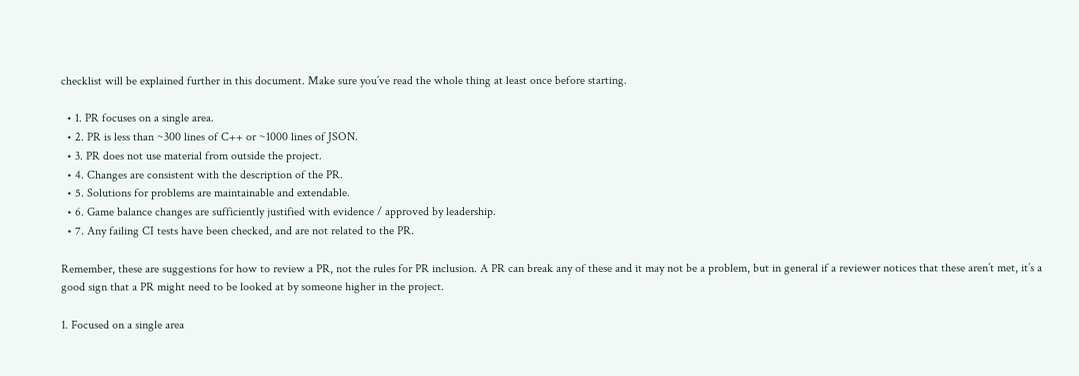checklist will be explained further in this document. Make sure you’ve read the whole thing at least once before starting.

  • 1. PR focuses on a single area.
  • 2. PR is less than ~300 lines of C++ or ~1000 lines of JSON.
  • 3. PR does not use material from outside the project.
  • 4. Changes are consistent with the description of the PR.
  • 5. Solutions for problems are maintainable and extendable.
  • 6. Game balance changes are sufficiently justified with evidence / approved by leadership.
  • 7. Any failing CI tests have been checked, and are not related to the PR.

Remember, these are suggestions for how to review a PR, not the rules for PR inclusion. A PR can break any of these and it may not be a problem, but in general if a reviewer notices that these aren’t met, it’s a good sign that a PR might need to be looked at by someone higher in the project.

1. Focused on a single area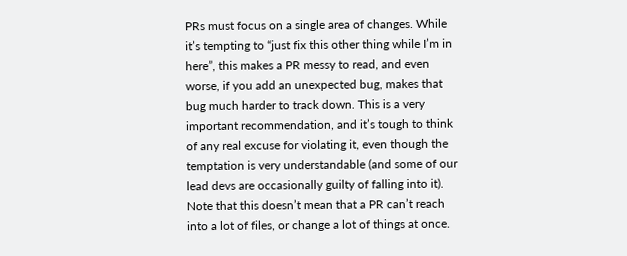PRs must focus on a single area of changes. While it’s tempting to “just fix this other thing while I’m in here”, this makes a PR messy to read, and even worse, if you add an unexpected bug, makes that bug much harder to track down. This is a very important recommendation, and it’s tough to think of any real excuse for violating it, even though the temptation is very understandable (and some of our lead devs are occasionally guilty of falling into it). Note that this doesn’t mean that a PR can’t reach into a lot of files, or change a lot of things at once.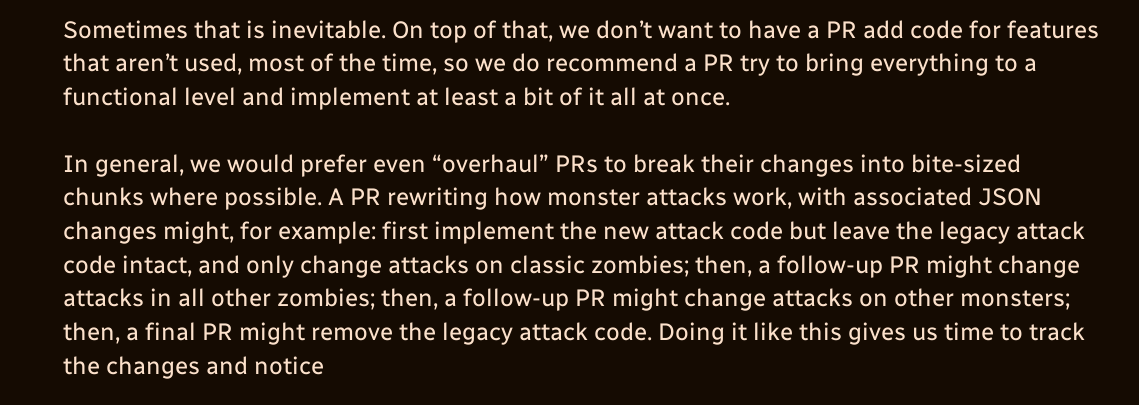Sometimes that is inevitable. On top of that, we don’t want to have a PR add code for features that aren’t used, most of the time, so we do recommend a PR try to bring everything to a functional level and implement at least a bit of it all at once.

In general, we would prefer even “overhaul” PRs to break their changes into bite-sized chunks where possible. A PR rewriting how monster attacks work, with associated JSON changes might, for example: first implement the new attack code but leave the legacy attack code intact, and only change attacks on classic zombies; then, a follow-up PR might change attacks in all other zombies; then, a follow-up PR might change attacks on other monsters; then, a final PR might remove the legacy attack code. Doing it like this gives us time to track the changes and notice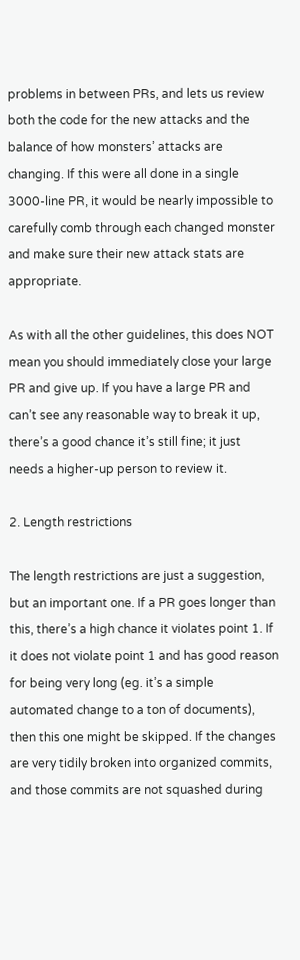problems in between PRs, and lets us review both the code for the new attacks and the balance of how monsters’ attacks are changing. If this were all done in a single 3000-line PR, it would be nearly impossible to carefully comb through each changed monster and make sure their new attack stats are appropriate.

As with all the other guidelines, this does NOT mean you should immediately close your large PR and give up. If you have a large PR and can’t see any reasonable way to break it up, there’s a good chance it’s still fine; it just needs a higher-up person to review it.

2. Length restrictions

The length restrictions are just a suggestion, but an important one. If a PR goes longer than this, there’s a high chance it violates point 1. If it does not violate point 1 and has good reason for being very long (eg. it’s a simple automated change to a ton of documents), then this one might be skipped. If the changes are very tidily broken into organized commits, and those commits are not squashed during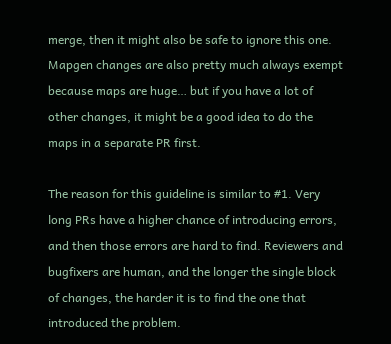merge, then it might also be safe to ignore this one. Mapgen changes are also pretty much always exempt because maps are huge… but if you have a lot of other changes, it might be a good idea to do the maps in a separate PR first.

The reason for this guideline is similar to #1. Very long PRs have a higher chance of introducing errors, and then those errors are hard to find. Reviewers and bugfixers are human, and the longer the single block of changes, the harder it is to find the one that introduced the problem.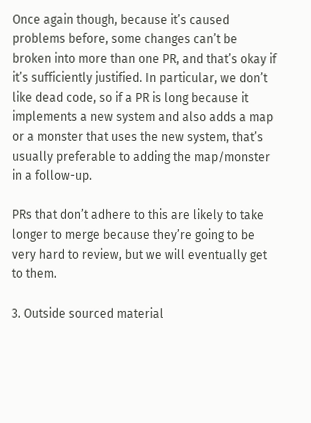Once again though, because it’s caused problems before, some changes can’t be broken into more than one PR, and that’s okay if it’s sufficiently justified. In particular, we don’t like dead code, so if a PR is long because it implements a new system and also adds a map or a monster that uses the new system, that’s usually preferable to adding the map/monster in a follow-up.

PRs that don’t adhere to this are likely to take longer to merge because they’re going to be very hard to review, but we will eventually get to them.

3. Outside sourced material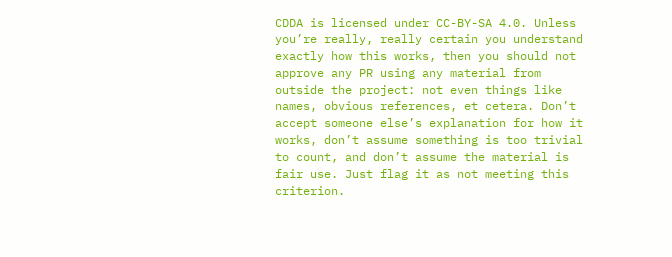CDDA is licensed under CC-BY-SA 4.0. Unless you’re really, really certain you understand exactly how this works, then you should not approve any PR using any material from outside the project: not even things like names, obvious references, et cetera. Don’t accept someone else’s explanation for how it works, don’t assume something is too trivial to count, and don’t assume the material is fair use. Just flag it as not meeting this criterion.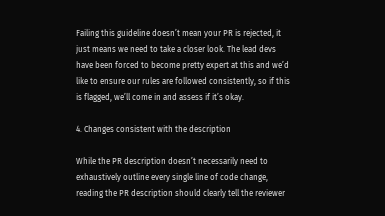Failing this guideline doesn’t mean your PR is rejected, it just means we need to take a closer look. The lead devs have been forced to become pretty expert at this and we’d like to ensure our rules are followed consistently, so if this is flagged, we’ll come in and assess if it’s okay.

4. Changes consistent with the description

While the PR description doesn’t necessarily need to exhaustively outline every single line of code change, reading the PR description should clearly tell the reviewer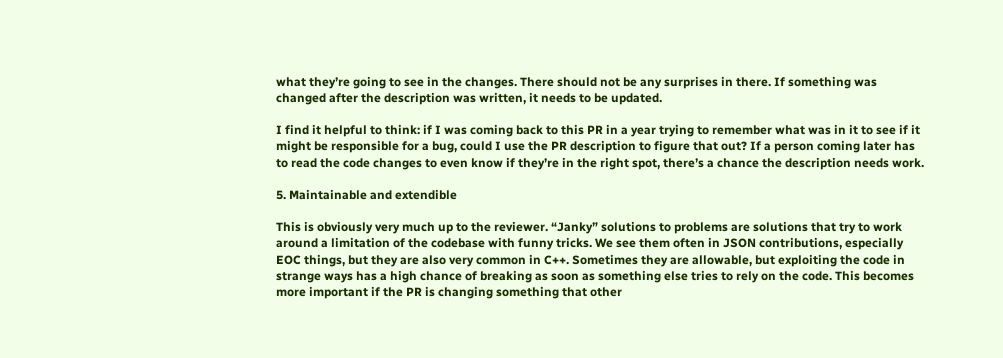what they’re going to see in the changes. There should not be any surprises in there. If something was changed after the description was written, it needs to be updated.

I find it helpful to think: if I was coming back to this PR in a year trying to remember what was in it to see if it might be responsible for a bug, could I use the PR description to figure that out? If a person coming later has to read the code changes to even know if they’re in the right spot, there’s a chance the description needs work.

5. Maintainable and extendible

This is obviously very much up to the reviewer. “Janky” solutions to problems are solutions that try to work around a limitation of the codebase with funny tricks. We see them often in JSON contributions, especially EOC things, but they are also very common in C++. Sometimes they are allowable, but exploiting the code in strange ways has a high chance of breaking as soon as something else tries to rely on the code. This becomes more important if the PR is changing something that other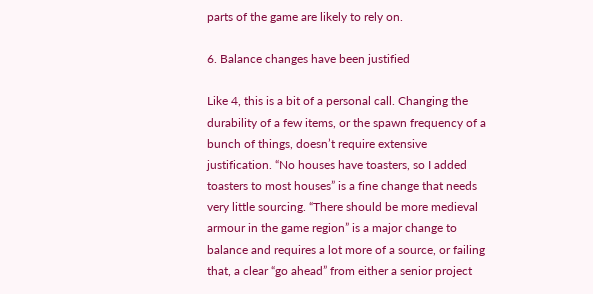parts of the game are likely to rely on.

6. Balance changes have been justified

Like 4, this is a bit of a personal call. Changing the durability of a few items, or the spawn frequency of a bunch of things, doesn’t require extensive justification. “No houses have toasters, so I added toasters to most houses” is a fine change that needs very little sourcing. “There should be more medieval armour in the game region” is a major change to balance and requires a lot more of a source, or failing that, a clear “go ahead” from either a senior project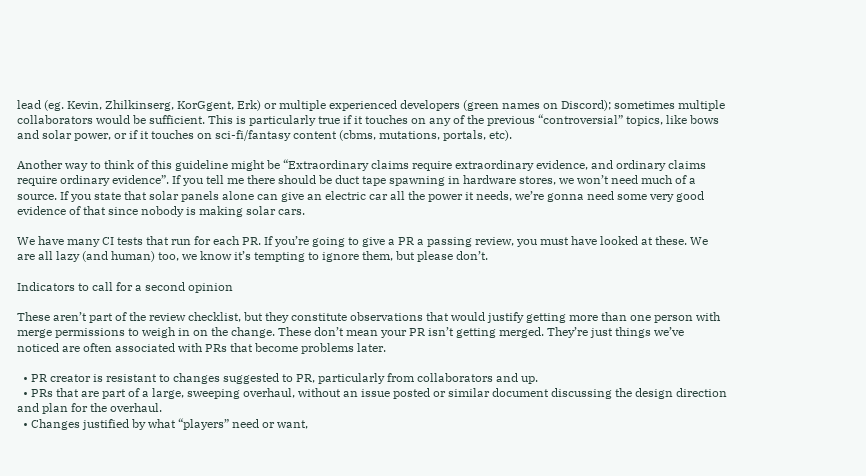lead (eg. Kevin, Zhilkinserg, KorGgent, Erk) or multiple experienced developers (green names on Discord); sometimes multiple collaborators would be sufficient. This is particularly true if it touches on any of the previous “controversial” topics, like bows and solar power, or if it touches on sci-fi/fantasy content (cbms, mutations, portals, etc).

Another way to think of this guideline might be “Extraordinary claims require extraordinary evidence, and ordinary claims require ordinary evidence”. If you tell me there should be duct tape spawning in hardware stores, we won’t need much of a source. If you state that solar panels alone can give an electric car all the power it needs, we’re gonna need some very good evidence of that since nobody is making solar cars.

We have many CI tests that run for each PR. If you’re going to give a PR a passing review, you must have looked at these. We are all lazy (and human) too, we know it’s tempting to ignore them, but please don’t.

Indicators to call for a second opinion

These aren’t part of the review checklist, but they constitute observations that would justify getting more than one person with merge permissions to weigh in on the change. These don’t mean your PR isn’t getting merged. They’re just things we’ve noticed are often associated with PRs that become problems later.

  • PR creator is resistant to changes suggested to PR, particularly from collaborators and up.
  • PRs that are part of a large, sweeping overhaul, without an issue posted or similar document discussing the design direction and plan for the overhaul.
  • Changes justified by what “players” need or want,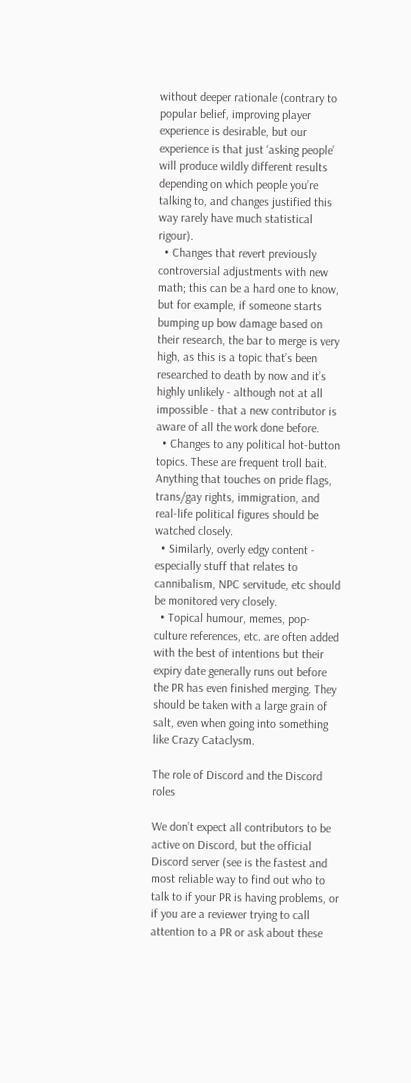without deeper rationale (contrary to popular belief, improving player experience is desirable, but our experience is that just ‘asking people’ will produce wildly different results depending on which people you’re talking to, and changes justified this way rarely have much statistical rigour).
  • Changes that revert previously controversial adjustments with new math; this can be a hard one to know, but for example, if someone starts bumping up bow damage based on their research, the bar to merge is very high, as this is a topic that’s been researched to death by now and it’s highly unlikely - although not at all impossible - that a new contributor is aware of all the work done before.
  • Changes to any political hot-button topics. These are frequent troll bait. Anything that touches on pride flags, trans/gay rights, immigration, and real-life political figures should be watched closely.
  • Similarly, overly edgy content - especially stuff that relates to cannibalism, NPC servitude, etc should be monitored very closely.
  • Topical humour, memes, pop-culture references, etc. are often added with the best of intentions but their expiry date generally runs out before the PR has even finished merging. They should be taken with a large grain of salt, even when going into something like Crazy Cataclysm.

The role of Discord and the Discord roles

We don’t expect all contributors to be active on Discord, but the official Discord server (see is the fastest and most reliable way to find out who to talk to if your PR is having problems, or if you are a reviewer trying to call attention to a PR or ask about these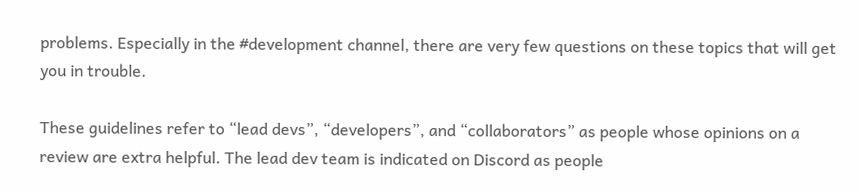problems. Especially in the #development channel, there are very few questions on these topics that will get you in trouble.

These guidelines refer to “lead devs”, “developers”, and “collaborators” as people whose opinions on a review are extra helpful. The lead dev team is indicated on Discord as people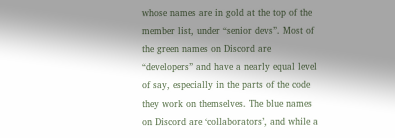whose names are in gold at the top of the member list, under “senior devs”. Most of the green names on Discord are “developers” and have a nearly equal level of say, especially in the parts of the code they work on themselves. The blue names on Discord are ‘collaborators’, and while a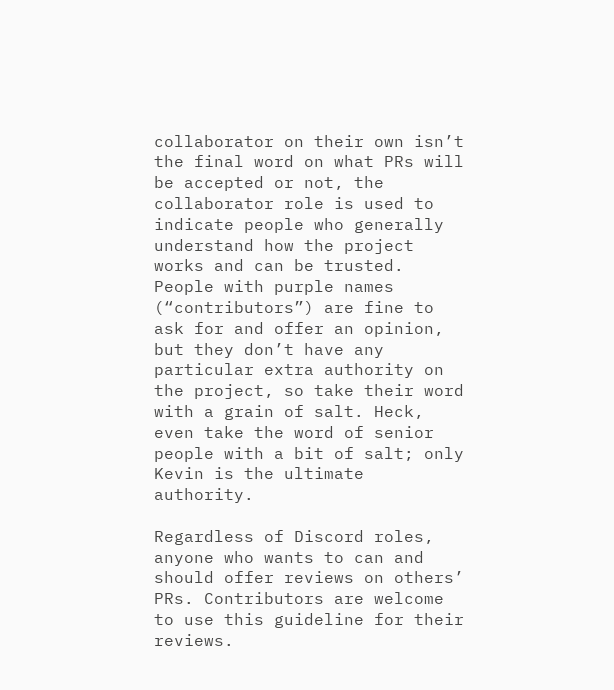collaborator on their own isn’t the final word on what PRs will be accepted or not, the collaborator role is used to indicate people who generally understand how the project works and can be trusted. People with purple names (“contributors”) are fine to ask for and offer an opinion, but they don’t have any particular extra authority on the project, so take their word with a grain of salt. Heck, even take the word of senior people with a bit of salt; only Kevin is the ultimate authority.

Regardless of Discord roles, anyone who wants to can and should offer reviews on others’ PRs. Contributors are welcome to use this guideline for their reviews.